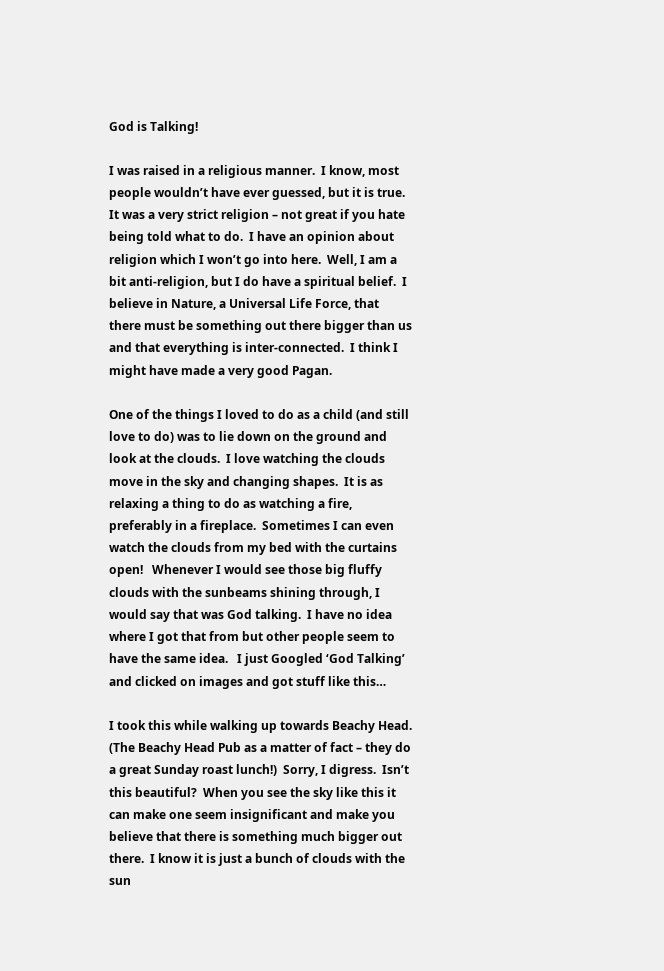God is Talking!

I was raised in a religious manner.  I know, most people wouldn’t have ever guessed, but it is true.  It was a very strict religion – not great if you hate being told what to do.  I have an opinion about religion which I won’t go into here.  Well, I am a bit anti-religion, but I do have a spiritual belief.  I believe in Nature, a Universal Life Force, that there must be something out there bigger than us and that everything is inter-connected.  I think I might have made a very good Pagan.

One of the things I loved to do as a child (and still love to do) was to lie down on the ground and look at the clouds.  I love watching the clouds move in the sky and changing shapes.  It is as relaxing a thing to do as watching a fire, preferably in a fireplace.  Sometimes I can even watch the clouds from my bed with the curtains open!   Whenever I would see those big fluffy clouds with the sunbeams shining through, I would say that was God talking.  I have no idea where I got that from but other people seem to have the same idea.   I just Googled ‘God Talking’ and clicked on images and got stuff like this…

I took this while walking up towards Beachy Head.  (The Beachy Head Pub as a matter of fact – they do a great Sunday roast lunch!)  Sorry, I digress.  Isn’t this beautiful?  When you see the sky like this it can make one seem insignificant and make you believe that there is something much bigger out there.  I know it is just a bunch of clouds with the sun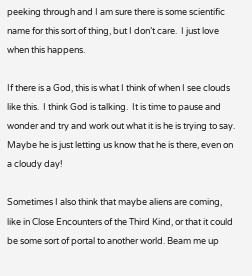peeking through and I am sure there is some scientific name for this sort of thing, but I don’t care.  I just love when this happens.

If there is a God, this is what I think of when I see clouds like this.  I think God is talking.  It is time to pause and wonder and try and work out what it is he is trying to say.  Maybe he is just letting us know that he is there, even on a cloudy day!

Sometimes I also think that maybe aliens are coming, like in Close Encounters of the Third Kind, or that it could be some sort of portal to another world. Beam me up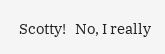Scotty!   No, I really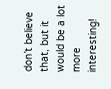don’t believe that, but it would be a lot more interesting!